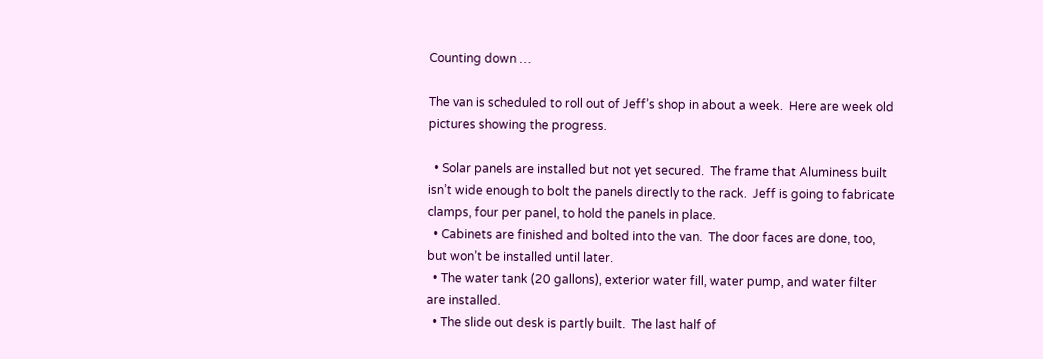Counting down …

The van is scheduled to roll out of Jeff’s shop in about a week.  Here are week old pictures showing the progress.

  • Solar panels are installed but not yet secured.  The frame that Aluminess built isn’t wide enough to bolt the panels directly to the rack.  Jeff is going to fabricate clamps, four per panel, to hold the panels in place.
  • Cabinets are finished and bolted into the van.  The door faces are done, too, but won’t be installed until later.
  • The water tank (20 gallons), exterior water fill, water pump, and water filter are installed.
  • The slide out desk is partly built.  The last half of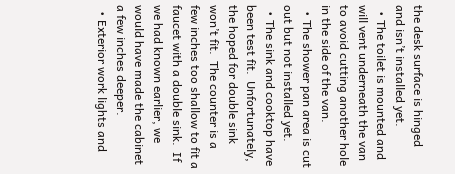the desk surface is hinged and isn’t installed yet.
  • The toilet is mounted and will vent underneath the van to avoid cutting another hole in the side of the van.
  • The shower pan area is cut out but not installed yet.
  • The sink and cooktop have been test fit.  Unfortunately, the hoped for double sink won’t fit.  The counter is a few inches too shallow to fit a faucet with a double sink.  If we had known earlier, we would have made the cabinet a few inches deeper.
  • Exterior work lights and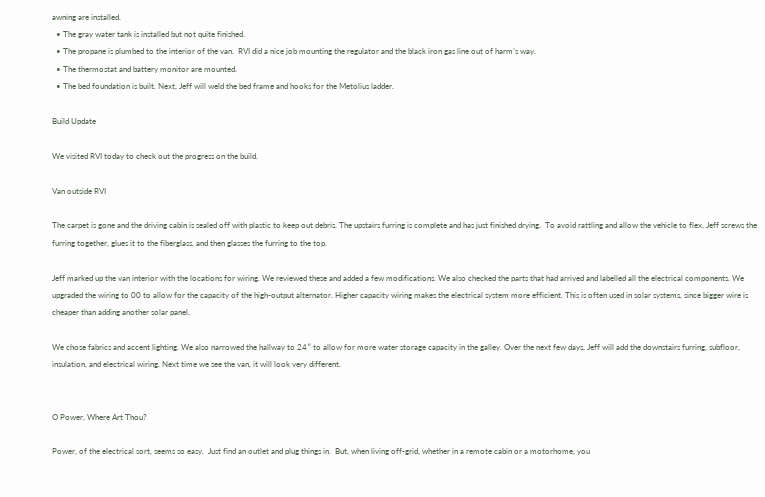awning are installed.
  • The gray water tank is installed but not quite finished.
  • The propane is plumbed to the interior of the van.  RVI did a nice job mounting the regulator and the black iron gas line out of harm’s way.
  • The thermostat and battery monitor are mounted.
  • The bed foundation is built. Next, Jeff will weld the bed frame and hooks for the Metolius ladder.

Build Update

We visited RVI today to check out the progress on the build.

Van outside RVI

The carpet is gone and the driving cabin is sealed off with plastic to keep out debris. The upstairs furring is complete and has just finished drying.  To avoid rattling and allow the vehicle to flex, Jeff screws the furring together, glues it to the fiberglass, and then glasses the furring to the top.

Jeff marked up the van interior with the locations for wiring. We reviewed these and added a few modifications. We also checked the parts that had arrived and labelled all the electrical components. We upgraded the wiring to 00 to allow for the capacity of the high-output alternator. Higher capacity wiring makes the electrical system more efficient. This is often used in solar systems, since bigger wire is cheaper than adding another solar panel.

We chose fabrics and accent lighting. We also narrowed the hallway to 24″ to allow for more water storage capacity in the galley. Over the next few days, Jeff will add the downstairs furring, subfloor, insulation, and electrical wiring. Next time we see the van, it will look very different.


O Power, Where Art Thou?

Power, of the electrical sort, seems so easy.  Just find an outlet and plug things in.  But, when living off-grid, whether in a remote cabin or a motorhome, you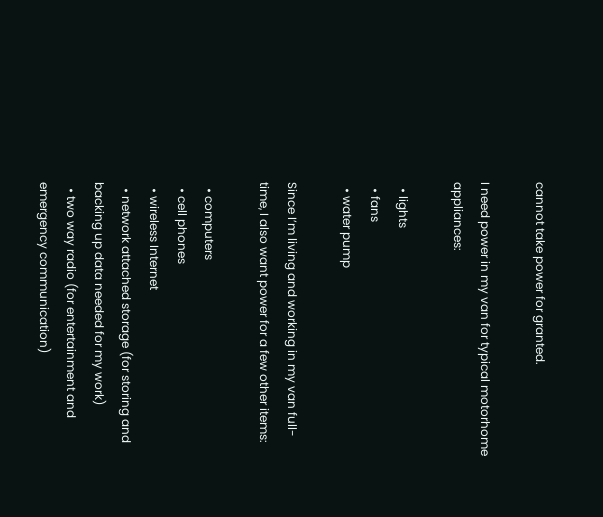cannot take power for granted.

I need power in my van for typical motorhome appliances:

  • lights
  • fans
  • water pump

Since I’m living and working in my van full-time, I also want power for a few other items:

  • computers
  • cell phones
  • wireless Internet
  • network attached storage (for storing and backing up data needed for my work)
  • two way radio (for entertainment and emergency communication)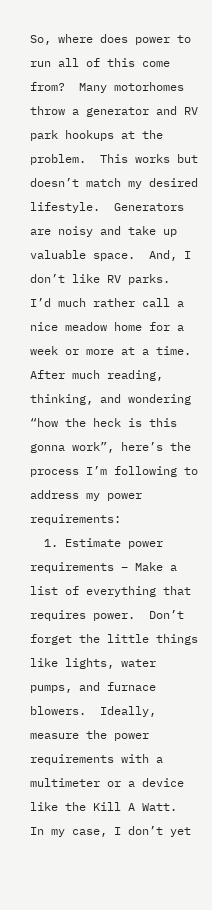So, where does power to run all of this come from?  Many motorhomes throw a generator and RV park hookups at the problem.  This works but doesn’t match my desired lifestyle.  Generators are noisy and take up valuable space.  And, I don’t like RV parks.  I’d much rather call a nice meadow home for a week or more at a time.  After much reading, thinking, and wondering “how the heck is this gonna work”, here’s the process I’m following to address my power requirements:
  1. Estimate power requirements – Make a list of everything that requires power.  Don’t forget the little things like lights, water pumps, and furnace blowers.  Ideally, measure the power requirements with a multimeter or a device like the Kill A Watt.  In my case, I don’t yet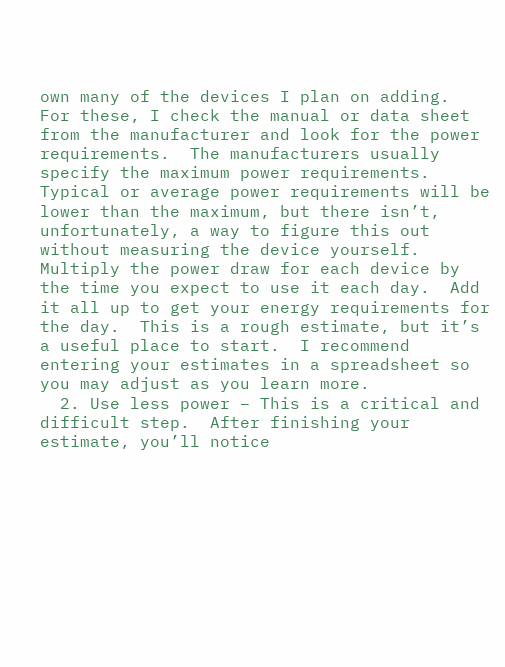own many of the devices I plan on adding.  For these, I check the manual or data sheet from the manufacturer and look for the power requirements.  The manufacturers usually specify the maximum power requirements.  Typical or average power requirements will be lower than the maximum, but there isn’t, unfortunately, a way to figure this out without measuring the device yourself.  Multiply the power draw for each device by the time you expect to use it each day.  Add it all up to get your energy requirements for the day.  This is a rough estimate, but it’s a useful place to start.  I recommend entering your estimates in a spreadsheet so you may adjust as you learn more.
  2. Use less power – This is a critical and difficult step.  After finishing your estimate, you’ll notice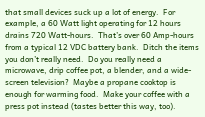that small devices suck up a lot of energy.  For example, a 60 Watt light operating for 12 hours drains 720 Watt-hours.  That’s over 60 Amp-hours from a typical 12 VDC battery bank.  Ditch the items you don’t really need.  Do you really need a microwave, drip coffee pot, a blender, and a wide-screen television?  Maybe a propane cooktop is enough for warming food.  Make your coffee with a press pot instead (tastes better this way, too).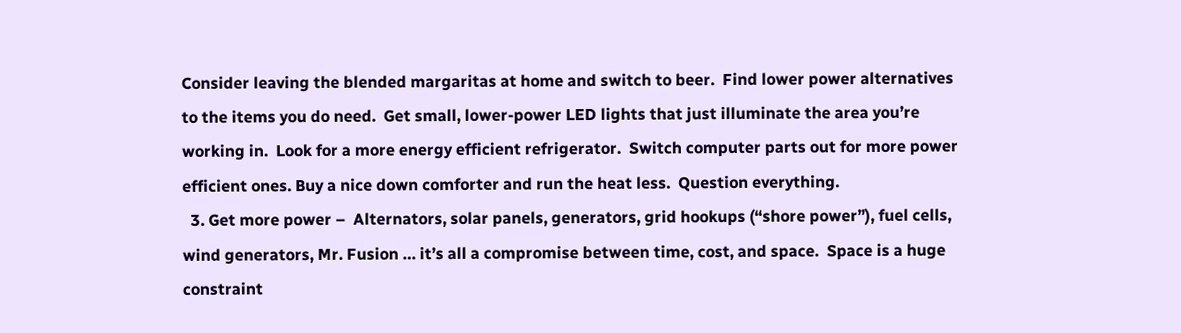Consider leaving the blended margaritas at home and switch to beer.  Find lower power alternatives to the items you do need.  Get small, lower-power LED lights that just illuminate the area you’re working in.  Look for a more energy efficient refrigerator.  Switch computer parts out for more power efficient ones. Buy a nice down comforter and run the heat less.  Question everything.
  3. Get more power –  Alternators, solar panels, generators, grid hookups (“shore power”), fuel cells, wind generators, Mr. Fusion … it’s all a compromise between time, cost, and space.  Space is a huge constraint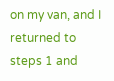on my van, and I returned to steps 1 and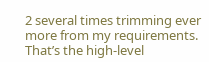2 several times trimming ever more from my requirements.
That’s the high-level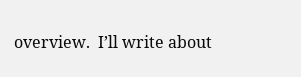overview.  I’ll write about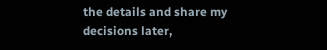the details and share my decisions later,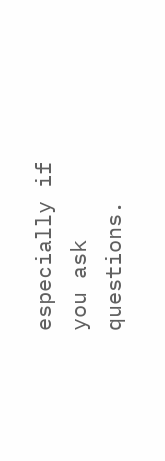especially if you ask questions.